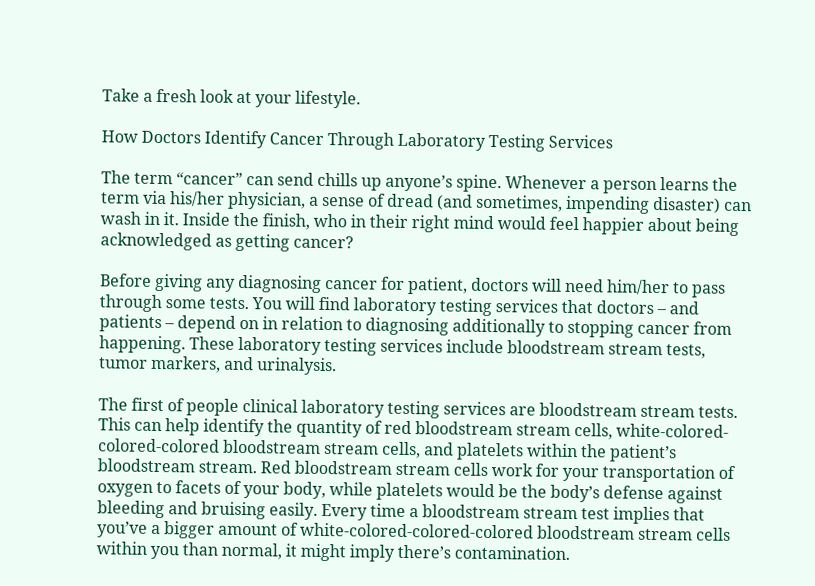Take a fresh look at your lifestyle.

How Doctors Identify Cancer Through Laboratory Testing Services

The term “cancer” can send chills up anyone’s spine. Whenever a person learns the term via his/her physician, a sense of dread (and sometimes, impending disaster) can wash in it. Inside the finish, who in their right mind would feel happier about being acknowledged as getting cancer?

Before giving any diagnosing cancer for patient, doctors will need him/her to pass through some tests. You will find laboratory testing services that doctors – and patients – depend on in relation to diagnosing additionally to stopping cancer from happening. These laboratory testing services include bloodstream stream tests, tumor markers, and urinalysis.

The first of people clinical laboratory testing services are bloodstream stream tests. This can help identify the quantity of red bloodstream stream cells, white-colored-colored-colored bloodstream stream cells, and platelets within the patient’s bloodstream stream. Red bloodstream stream cells work for your transportation of oxygen to facets of your body, while platelets would be the body’s defense against bleeding and bruising easily. Every time a bloodstream stream test implies that you’ve a bigger amount of white-colored-colored-colored bloodstream stream cells within you than normal, it might imply there’s contamination.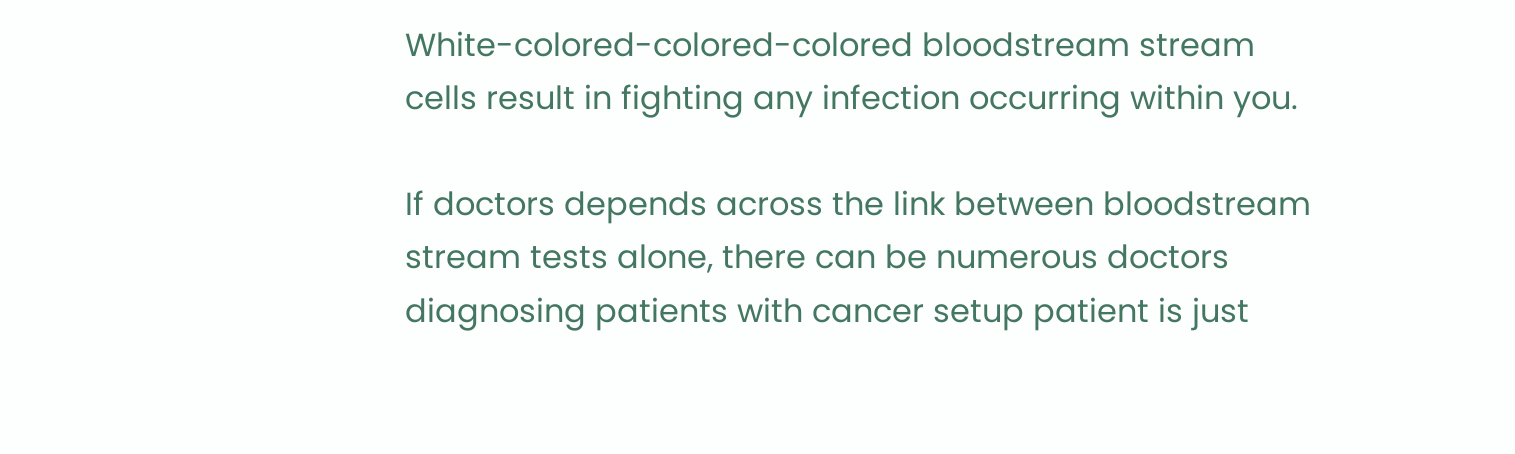White-colored-colored-colored bloodstream stream cells result in fighting any infection occurring within you.

If doctors depends across the link between bloodstream stream tests alone, there can be numerous doctors diagnosing patients with cancer setup patient is just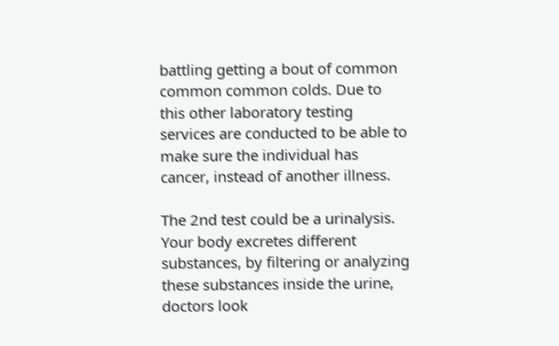battling getting a bout of common common common colds. Due to this other laboratory testing services are conducted to be able to make sure the individual has cancer, instead of another illness.

The 2nd test could be a urinalysis. Your body excretes different substances, by filtering or analyzing these substances inside the urine, doctors look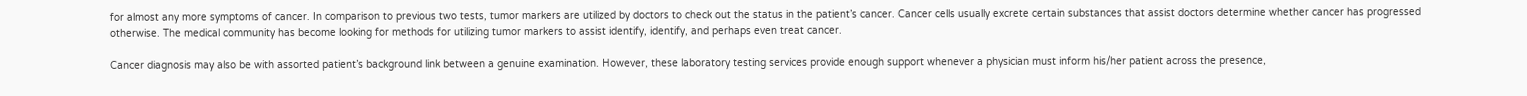for almost any more symptoms of cancer. In comparison to previous two tests, tumor markers are utilized by doctors to check out the status in the patient’s cancer. Cancer cells usually excrete certain substances that assist doctors determine whether cancer has progressed otherwise. The medical community has become looking for methods for utilizing tumor markers to assist identify, identify, and perhaps even treat cancer.

Cancer diagnosis may also be with assorted patient’s background link between a genuine examination. However, these laboratory testing services provide enough support whenever a physician must inform his/her patient across the presence,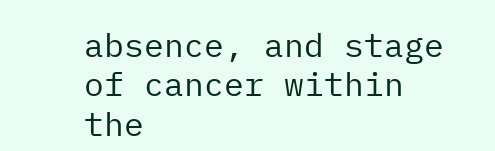absence, and stage of cancer within the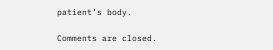patient’s body.

Comments are closed.